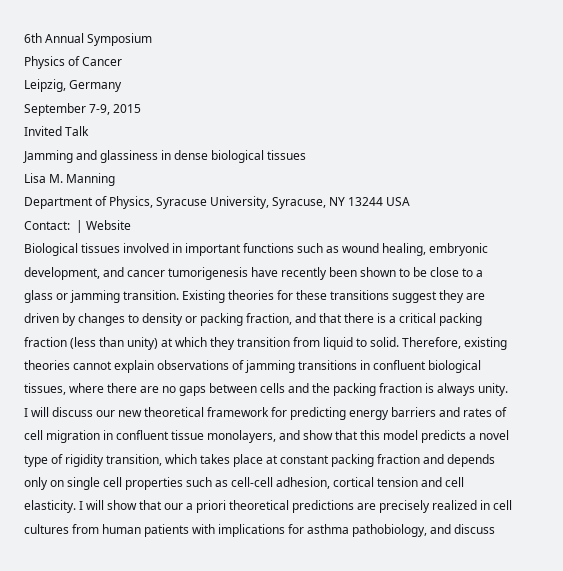6th Annual Symposium
Physics of Cancer
Leipzig, Germany
September 7-9, 2015
Invited Talk
Jamming and glassiness in dense biological tissues
Lisa M. Manning
Department of Physics, Syracuse University, Syracuse, NY 13244 USA
Contact:  | Website
Biological tissues involved in important functions such as wound healing, embryonic development, and cancer tumorigenesis have recently been shown to be close to a glass or jamming transition. Existing theories for these transitions suggest they are driven by changes to density or packing fraction, and that there is a critical packing fraction (less than unity) at which they transition from liquid to solid. Therefore, existing theories cannot explain observations of jamming transitions in confluent biological tissues, where there are no gaps between cells and the packing fraction is always unity. I will discuss our new theoretical framework for predicting energy barriers and rates of cell migration in confluent tissue monolayers, and show that this model predicts a novel type of rigidity transition, which takes place at constant packing fraction and depends only on single cell properties such as cell-cell adhesion, cortical tension and cell elasticity. I will show that our a priori theoretical predictions are precisely realized in cell cultures from human patients with implications for asthma pathobiology, and discuss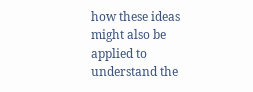how these ideas might also be applied to understand the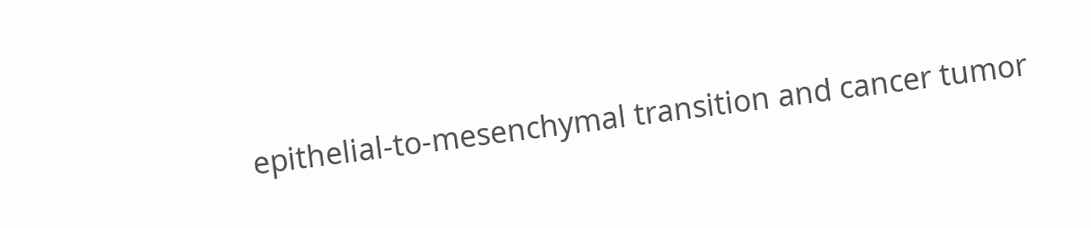epithelial-to-mesenchymal transition and cancer tumor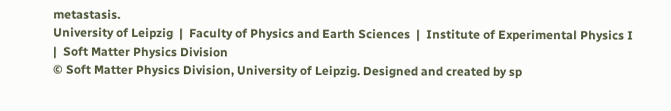metastasis.
University of Leipzig  |  Faculty of Physics and Earth Sciences  |  Institute of Experimental Physics I  |  Soft Matter Physics Division
© Soft Matter Physics Division, University of Leipzig. Designed and created by sp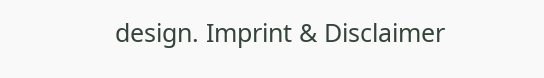design. Imprint & Disclaimer